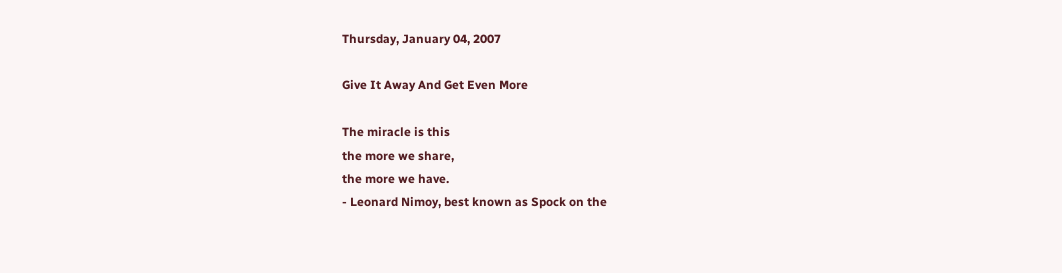Thursday, January 04, 2007

Give It Away And Get Even More

The miracle is this
the more we share,
the more we have.
- Leonard Nimoy, best known as Spock on the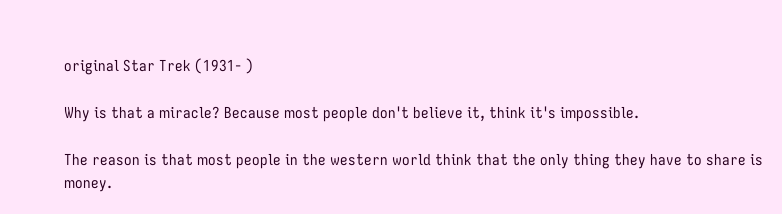original Star Trek (1931- )

Why is that a miracle? Because most people don't believe it, think it's impossible.

The reason is that most people in the western world think that the only thing they have to share is money.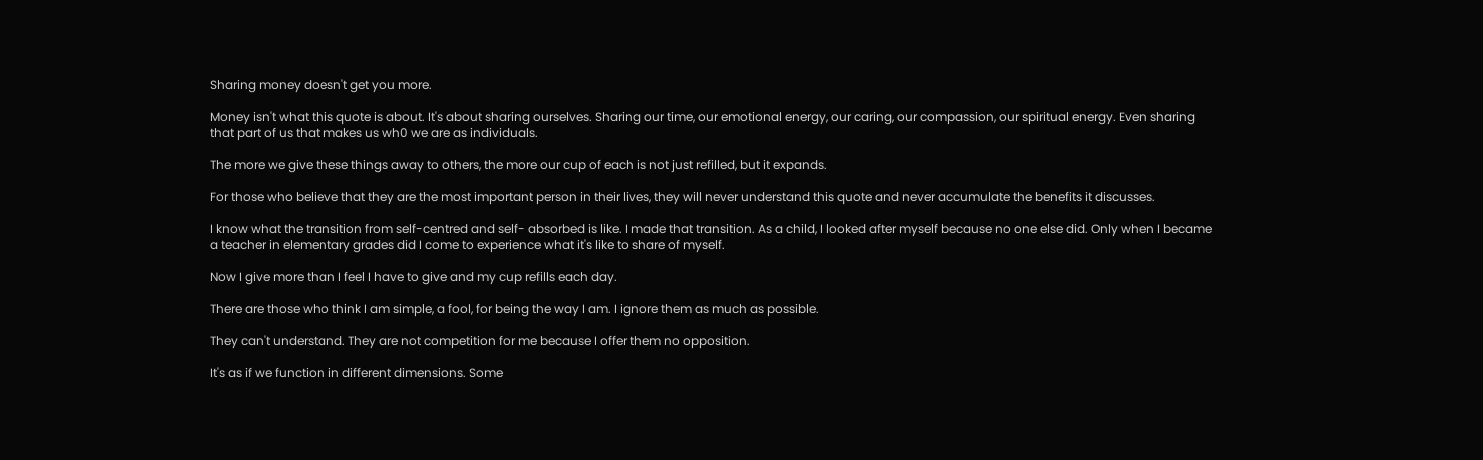Sharing money doesn't get you more.

Money isn't what this quote is about. It's about sharing ourselves. Sharing our time, our emotional energy, our caring, our compassion, our spiritual energy. Even sharing that part of us that makes us wh0 we are as individuals.

The more we give these things away to others, the more our cup of each is not just refilled, but it expands.

For those who believe that they are the most important person in their lives, they will never understand this quote and never accumulate the benefits it discusses.

I know what the transition from self-centred and self- absorbed is like. I made that transition. As a child, I looked after myself because no one else did. Only when I became a teacher in elementary grades did I come to experience what it's like to share of myself.

Now I give more than I feel I have to give and my cup refills each day.

There are those who think I am simple, a fool, for being the way I am. I ignore them as much as possible.

They can't understand. They are not competition for me because I offer them no opposition.

It's as if we function in different dimensions. Some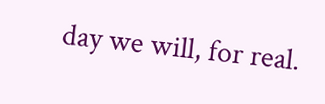day we will, for real.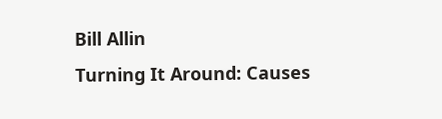Bill Allin
Turning It Around: Causes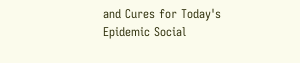and Cures for Today's Epidemic Social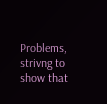Problems, strivng to show that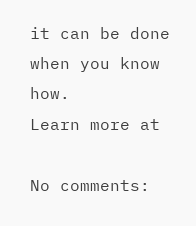it can be done when you know how.
Learn more at

No comments: